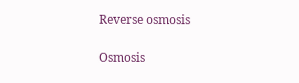Reverse osmosis

Osmosis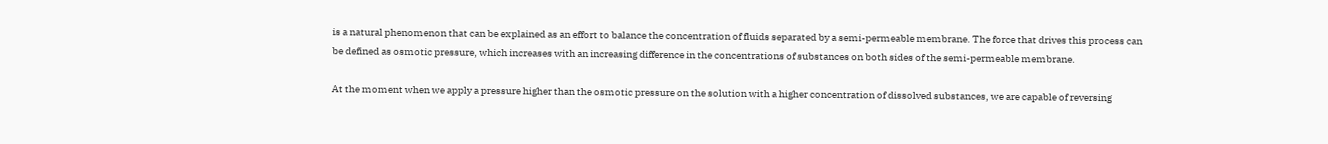is a natural phenomenon that can be explained as an effort to balance the concentration of fluids separated by a semi-permeable membrane. The force that drives this process can be defined as osmotic pressure, which increases with an increasing difference in the concentrations of substances on both sides of the semi-permeable membrane.

At the moment when we apply a pressure higher than the osmotic pressure on the solution with a higher concentration of dissolved substances, we are capable of reversing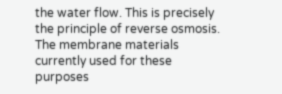the water flow. This is precisely the principle of reverse osmosis. The membrane materials currently used for these purposes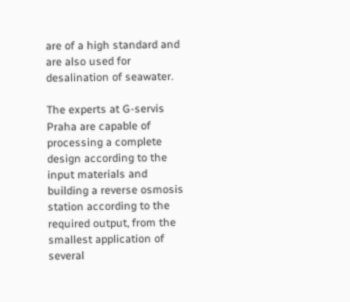are of a high standard and are also used for desalination of seawater.

The experts at G-servis Praha are capable of processing a complete design according to the input materials and building a reverse osmosis station according to the required output, from the smallest application of several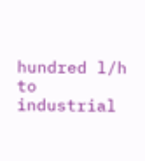hundred l/h to industrial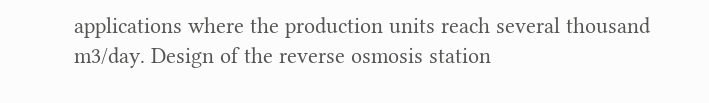applications where the production units reach several thousand m3/day. Design of the reverse osmosis station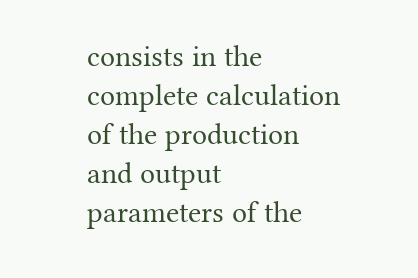consists in the complete calculation of the production and output parameters of the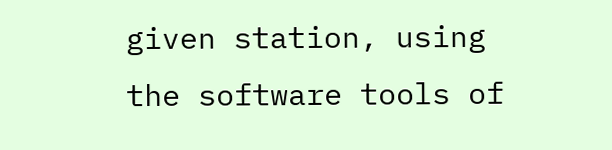given station, using the software tools of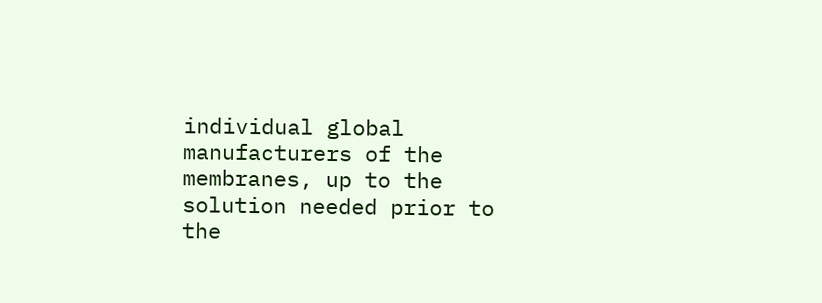individual global manufacturers of the membranes, up to the solution needed prior to the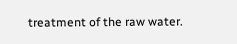treatment of the raw water.